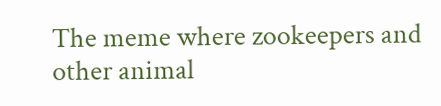The meme where zookeepers and other animal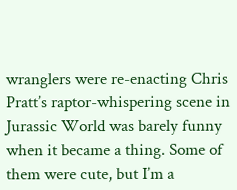wranglers were re-enacting Chris Pratt’s raptor-whispering scene in Jurassic World was barely funny when it became a thing. Some of them were cute, but I’m a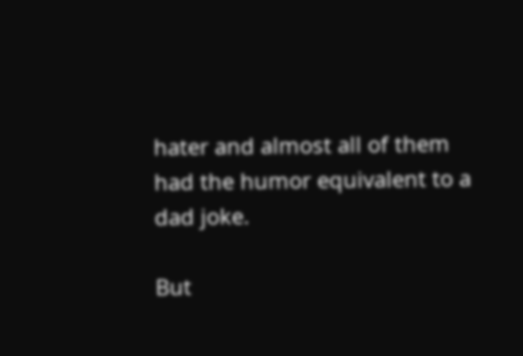hater and almost all of them had the humor equivalent to a dad joke.

But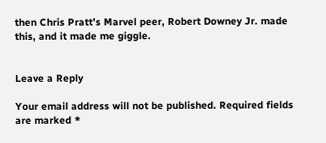then Chris Pratt’s Marvel peer, Robert Downey Jr. made this, and it made me giggle.


Leave a Reply

Your email address will not be published. Required fields are marked *